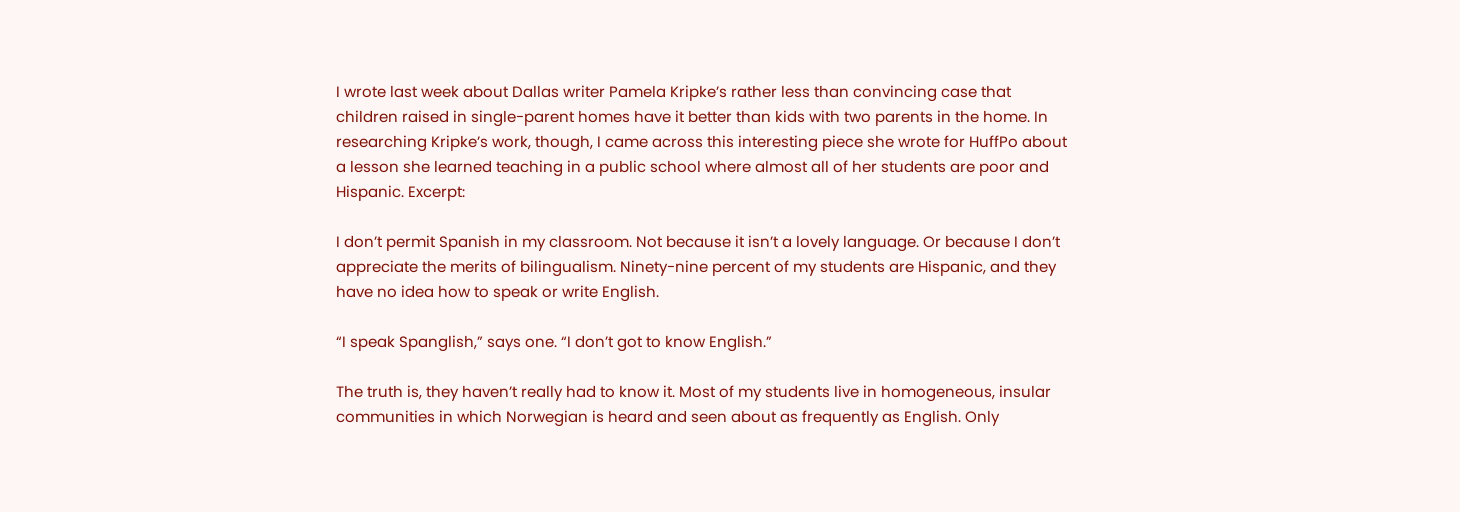I wrote last week about Dallas writer Pamela Kripke’s rather less than convincing case that children raised in single-parent homes have it better than kids with two parents in the home. In researching Kripke’s work, though, I came across this interesting piece she wrote for HuffPo about a lesson she learned teaching in a public school where almost all of her students are poor and Hispanic. Excerpt:

I don’t permit Spanish in my classroom. Not because it isn’t a lovely language. Or because I don’t appreciate the merits of bilingualism. Ninety-nine percent of my students are Hispanic, and they have no idea how to speak or write English.

“I speak Spanglish,” says one. “I don’t got to know English.”

The truth is, they haven’t really had to know it. Most of my students live in homogeneous, insular communities in which Norwegian is heard and seen about as frequently as English. Only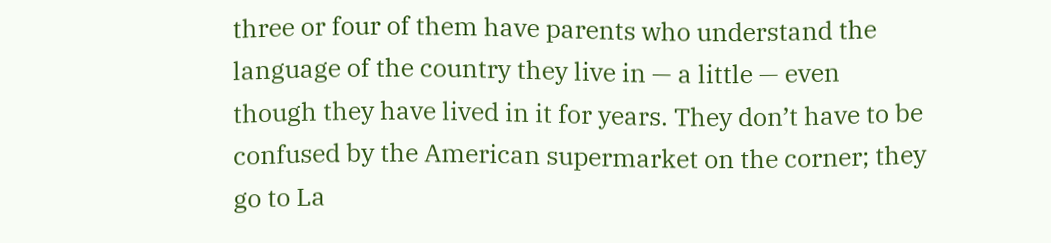three or four of them have parents who understand the language of the country they live in — a little — even though they have lived in it for years. They don’t have to be confused by the American supermarket on the corner; they go to La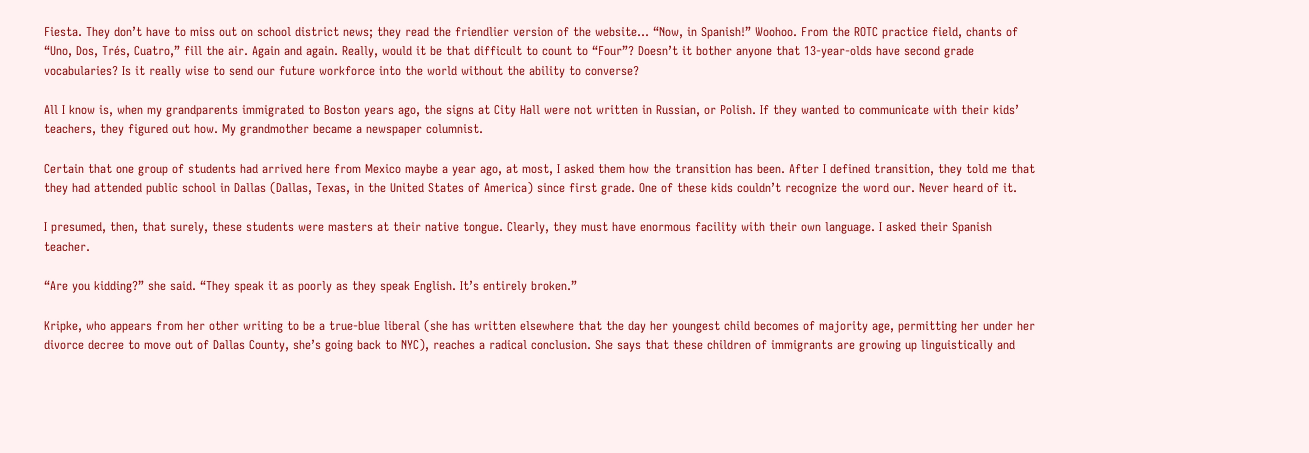Fiesta. They don’t have to miss out on school district news; they read the friendlier version of the website… “Now, in Spanish!” Woohoo. From the ROTC practice field, chants of “Uno, Dos, Trés, Cuatro,” fill the air. Again and again. Really, would it be that difficult to count to “Four”? Doesn’t it bother anyone that 13-year-olds have second grade vocabularies? Is it really wise to send our future workforce into the world without the ability to converse?

All I know is, when my grandparents immigrated to Boston years ago, the signs at City Hall were not written in Russian, or Polish. If they wanted to communicate with their kids’ teachers, they figured out how. My grandmother became a newspaper columnist.

Certain that one group of students had arrived here from Mexico maybe a year ago, at most, I asked them how the transition has been. After I defined transition, they told me that they had attended public school in Dallas (Dallas, Texas, in the United States of America) since first grade. One of these kids couldn’t recognize the word our. Never heard of it.

I presumed, then, that surely, these students were masters at their native tongue. Clearly, they must have enormous facility with their own language. I asked their Spanish teacher.

“Are you kidding?” she said. “They speak it as poorly as they speak English. It’s entirely broken.”

Kripke, who appears from her other writing to be a true-blue liberal (she has written elsewhere that the day her youngest child becomes of majority age, permitting her under her divorce decree to move out of Dallas County, she’s going back to NYC), reaches a radical conclusion. She says that these children of immigrants are growing up linguistically and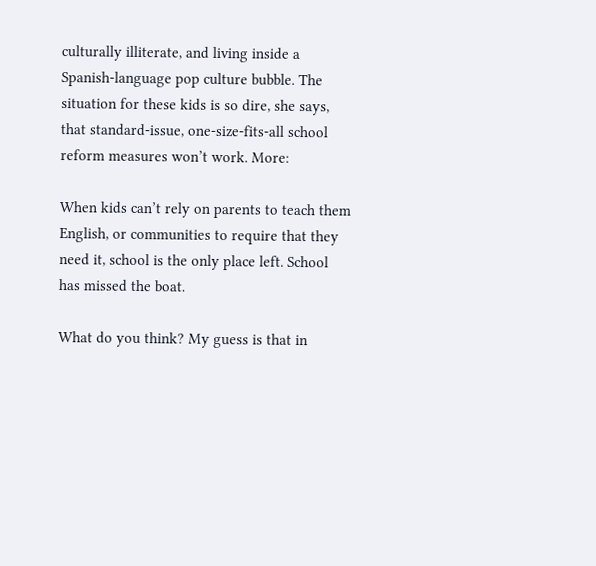culturally illiterate, and living inside a Spanish-language pop culture bubble. The situation for these kids is so dire, she says, that standard-issue, one-size-fits-all school reform measures won’t work. More:

When kids can’t rely on parents to teach them English, or communities to require that they need it, school is the only place left. School has missed the boat.

What do you think? My guess is that in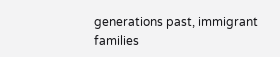generations past, immigrant families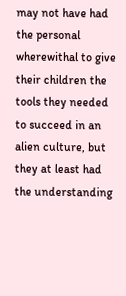may not have had the personal wherewithal to give their children the tools they needed to succeed in an alien culture, but they at least had the understanding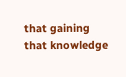that gaining that knowledge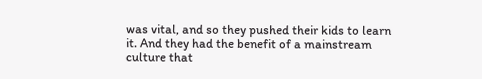was vital, and so they pushed their kids to learn it. And they had the benefit of a mainstream culture that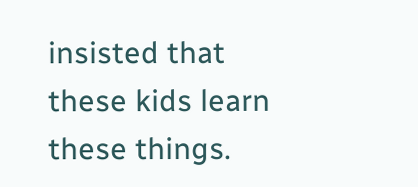insisted that these kids learn these things.